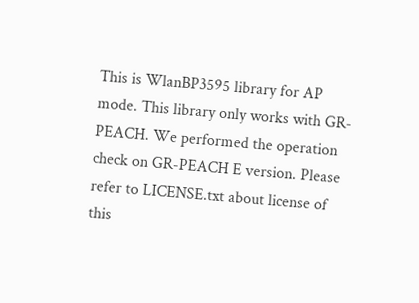This is WlanBP3595 library for AP mode. This library only works with GR-PEACH. We performed the operation check on GR-PEACH E version. Please refer to LICENSE.txt about license of this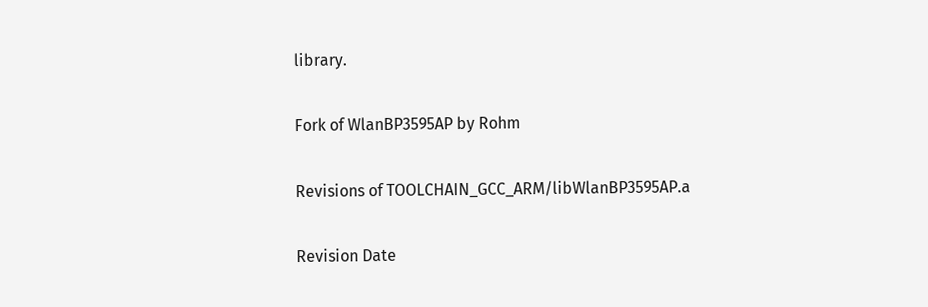library.

Fork of WlanBP3595AP by Rohm

Revisions of TOOLCHAIN_GCC_ARM/libWlanBP3595AP.a

Revision Date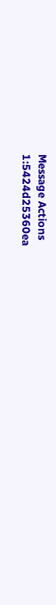Message Actions
1:5424d25360ea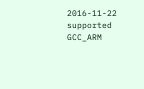2016-11-22 supported GCC_ARM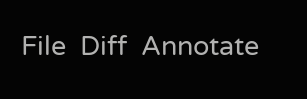File  Diff  Annotate